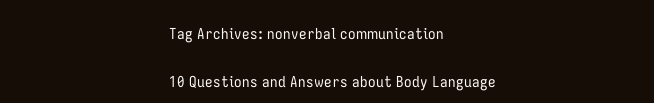Tag Archives: nonverbal communication

10 Questions and Answers about Body Language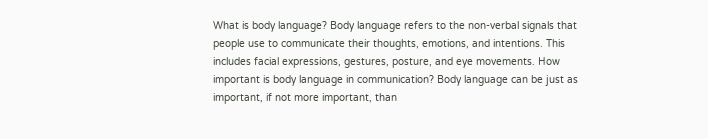What is body language? Body language refers to the non-verbal signals that people use to communicate their thoughts, emotions, and intentions. This includes facial expressions, gestures, posture, and eye movements. How important is body language in communication? Body language can be just as important, if not more important, than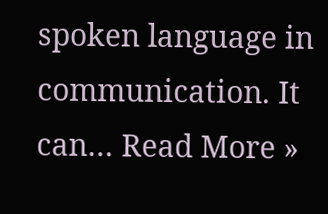spoken language in communication. It can… Read More »